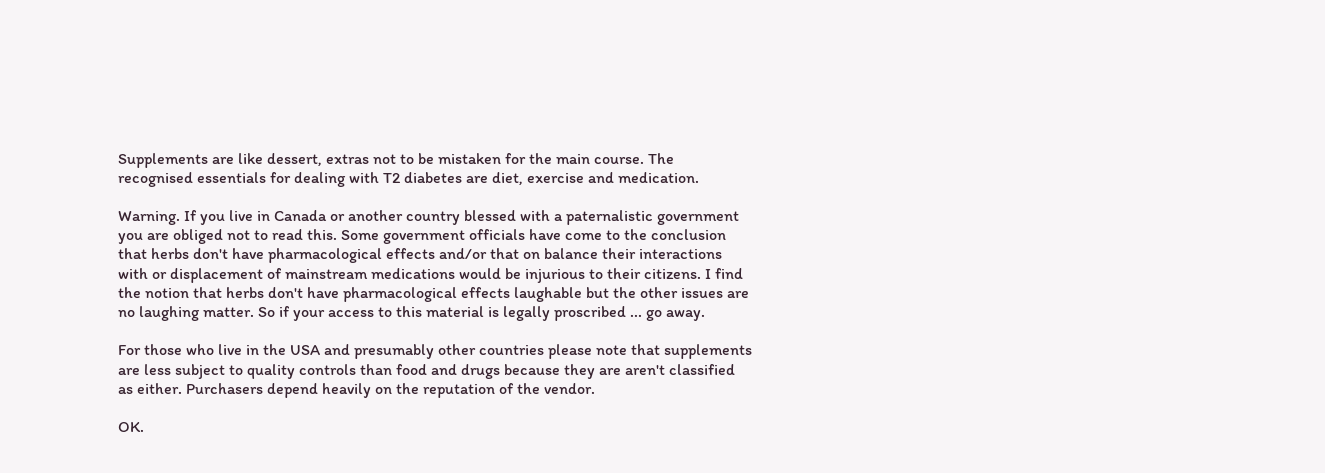Supplements are like dessert, extras not to be mistaken for the main course. The recognised essentials for dealing with T2 diabetes are diet, exercise and medication.

Warning. If you live in Canada or another country blessed with a paternalistic government you are obliged not to read this. Some government officials have come to the conclusion that herbs don't have pharmacological effects and/or that on balance their interactions with or displacement of mainstream medications would be injurious to their citizens. I find the notion that herbs don't have pharmacological effects laughable but the other issues are no laughing matter. So if your access to this material is legally proscribed ... go away.

For those who live in the USA and presumably other countries please note that supplements are less subject to quality controls than food and drugs because they are aren't classified as either. Purchasers depend heavily on the reputation of the vendor.

OK.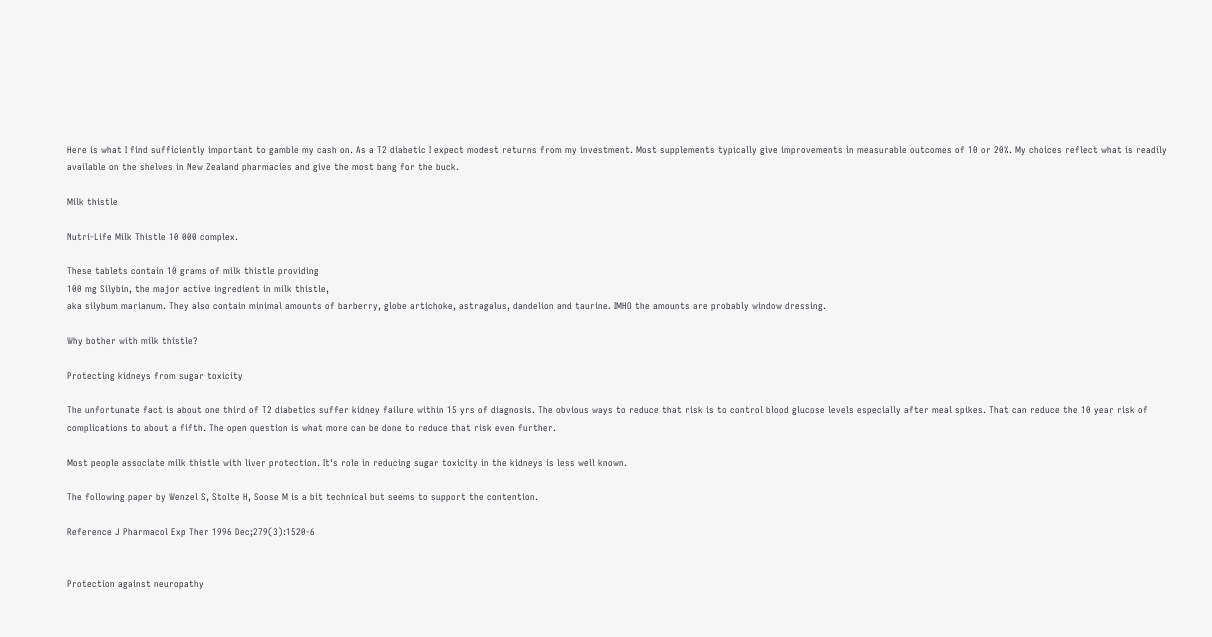Here is what I find sufficiently important to gamble my cash on. As a T2 diabetic I expect modest returns from my investment. Most supplements typically give improvements in measurable outcomes of 10 or 20%. My choices reflect what is readily available on the shelves in New Zealand pharmacies and give the most bang for the buck.

Milk thistle

Nutri-Life Milk Thistle 10 000 complex.

These tablets contain 10 grams of milk thistle providing
100 mg Silybin, the major active ingredient in milk thistle,
aka silybum marianum. They also contain minimal amounts of barberry, globe artichoke, astragalus, dandelion and taurine. IMHO the amounts are probably window dressing.

Why bother with milk thistle?

Protecting kidneys from sugar toxicity

The unfortunate fact is about one third of T2 diabetics suffer kidney failure within 15 yrs of diagnosis. The obvious ways to reduce that risk is to control blood glucose levels especially after meal spikes. That can reduce the 10 year risk of complications to about a fifth. The open question is what more can be done to reduce that risk even further.

Most people associate milk thistle with liver protection. It's role in reducing sugar toxicity in the kidneys is less well known.

The following paper by Wenzel S, Stolte H, Soose M is a bit technical but seems to support the contention.

Reference J Pharmacol Exp Ther 1996 Dec;279(3):1520-6


Protection against neuropathy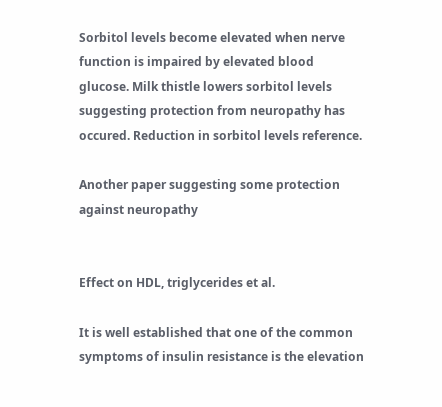Sorbitol levels become elevated when nerve function is impaired by elevated blood glucose. Milk thistle lowers sorbitol levels suggesting protection from neuropathy has occured. Reduction in sorbitol levels reference.

Another paper suggesting some protection against neuropathy


Effect on HDL, triglycerides et al.

It is well established that one of the common symptoms of insulin resistance is the elevation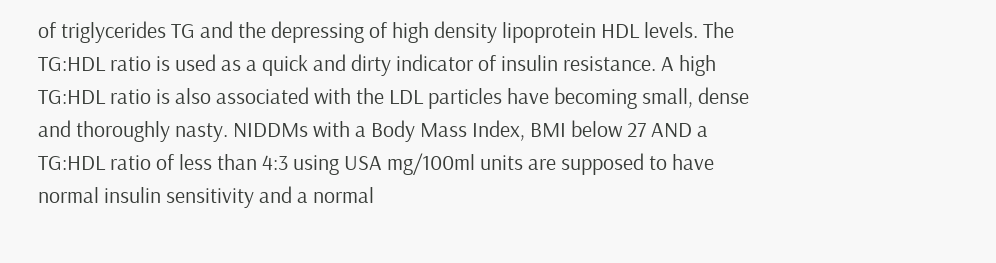of triglycerides TG and the depressing of high density lipoprotein HDL levels. The TG:HDL ratio is used as a quick and dirty indicator of insulin resistance. A high TG:HDL ratio is also associated with the LDL particles have becoming small, dense and thoroughly nasty. NIDDMs with a Body Mass Index, BMI below 27 AND a TG:HDL ratio of less than 4:3 using USA mg/100ml units are supposed to have normal insulin sensitivity and a normal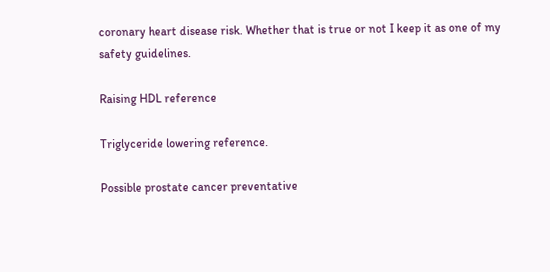coronary heart disease risk. Whether that is true or not I keep it as one of my safety guidelines.

Raising HDL reference

Triglyceride lowering reference.

Possible prostate cancer preventative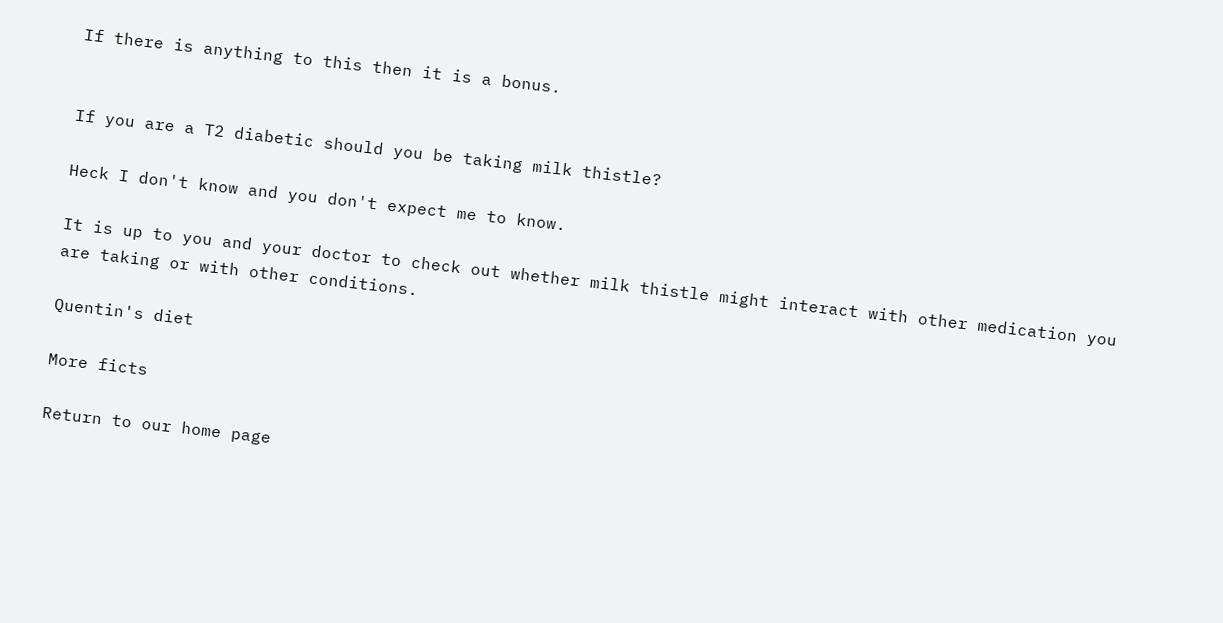If there is anything to this then it is a bonus.


If you are a T2 diabetic should you be taking milk thistle?

Heck I don't know and you don't expect me to know.

It is up to you and your doctor to check out whether milk thistle might interact with other medication you are taking or with other conditions.

Quentin's diet

More ficts

Return to our home page